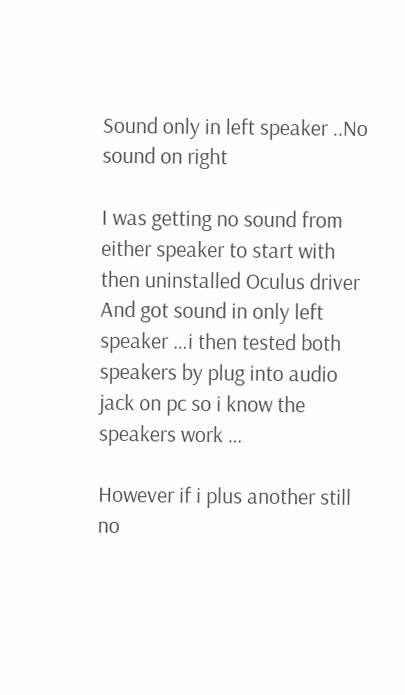Sound only in left speaker ..No sound on right

I was getting no sound from either speaker to start with then uninstalled Oculus driver
And got sound in only left speaker …i then tested both speakers by plug into audio jack on pc so i know the speakers work …

However if i plus another still no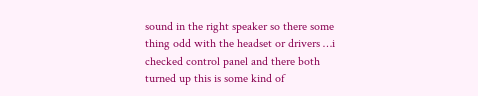sound in the right speaker so there some thing odd with the headset or drivers …i checked control panel and there both turned up this is some kind of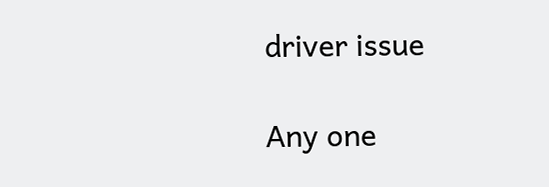driver issue

Any one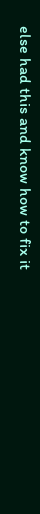else had this and know how to fix it